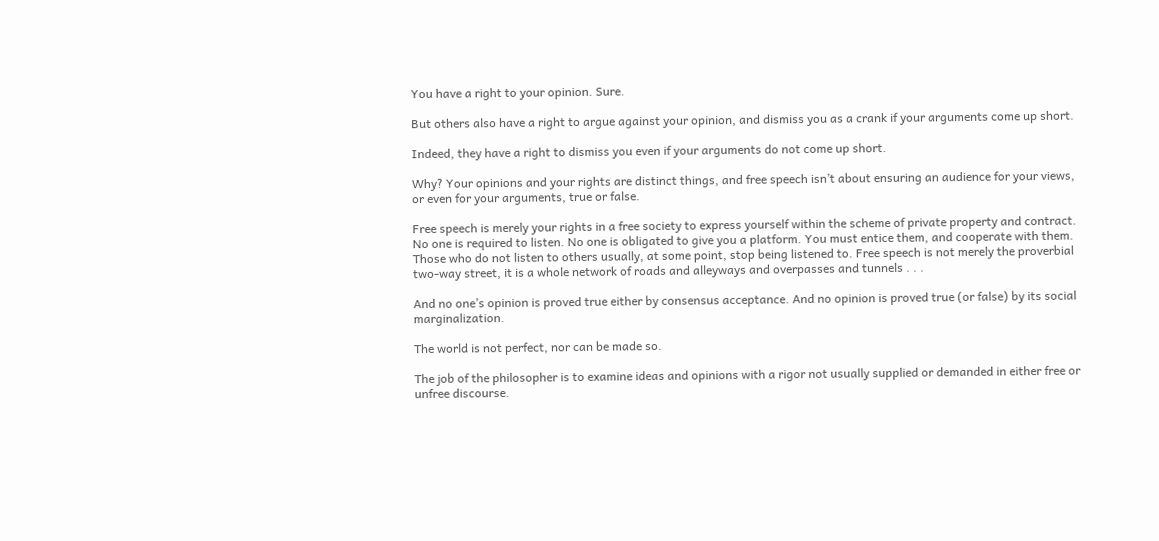You have a right to your opinion. Sure.

But others also have a right to argue against your opinion, and dismiss you as a crank if your arguments come up short.

Indeed, they have a right to dismiss you even if your arguments do not come up short.

Why? Your opinions and your rights are distinct things, and free speech isn’t about ensuring an audience for your views, or even for your arguments, true or false.

Free speech is merely your rights in a free society to express yourself within the scheme of private property and contract. No one is required to listen. No one is obligated to give you a platform. You must entice them, and cooperate with them. Those who do not listen to others usually, at some point, stop being listened to. Free speech is not merely the proverbial two-way street, it is a whole network of roads and alleyways and overpasses and tunnels . . .

And no one’s opinion is proved true either by consensus acceptance. And no opinion is proved true (or false) by its social marginalization.

The world is not perfect, nor can be made so.

The job of the philosopher is to examine ideas and opinions with a rigor not usually supplied or demanded in either free or unfree discourse.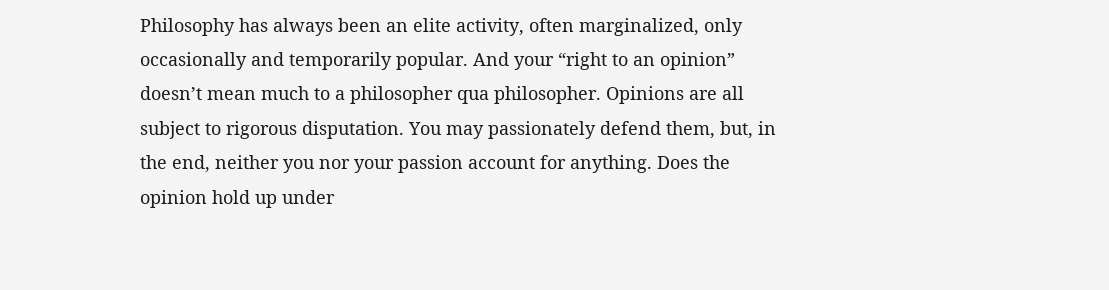Philosophy has always been an elite activity, often marginalized, only occasionally and temporarily popular. And your “right to an opinion” doesn’t mean much to a philosopher qua philosopher. Opinions are all subject to rigorous disputation. You may passionately defend them, but, in the end, neither you nor your passion account for anything. Does the opinion hold up under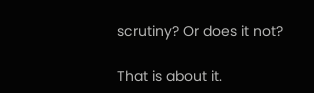scrutiny? Or does it not?

That is about it.